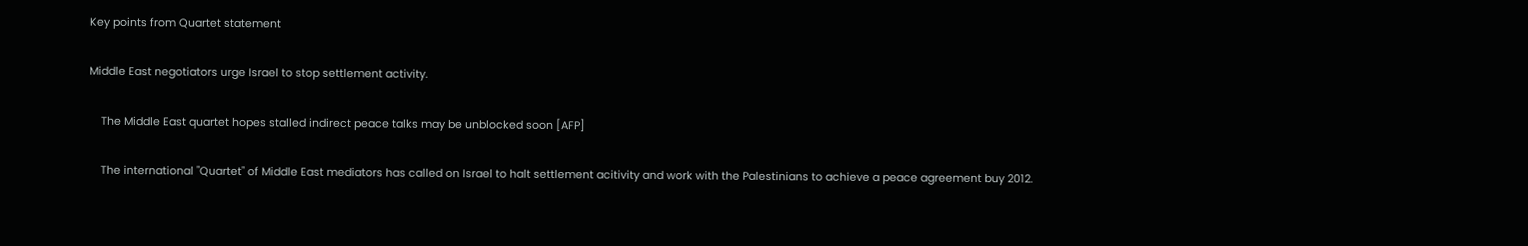Key points from Quartet statement

Middle East negotiators urge Israel to stop settlement activity.

    The Middle East quartet hopes stalled indirect peace talks may be unblocked soon [AFP]

    The international "Quartet" of Middle East mediators has called on Israel to halt settlement acitivity and work with the Palestinians to achieve a peace agreement buy 2012.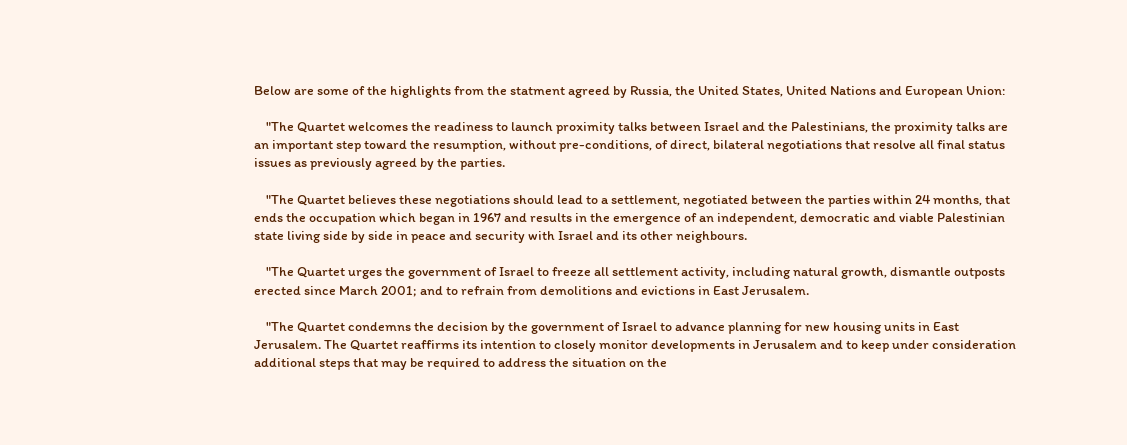Below are some of the highlights from the statment agreed by Russia, the United States, United Nations and European Union:

    "The Quartet welcomes the readiness to launch proximity talks between Israel and the Palestinians, the proximity talks are an important step toward the resumption, without pre-conditions, of direct, bilateral negotiations that resolve all final status issues as previously agreed by the parties.

    "The Quartet believes these negotiations should lead to a settlement, negotiated between the parties within 24 months, that ends the occupation which began in 1967 and results in the emergence of an independent, democratic and viable Palestinian state living side by side in peace and security with Israel and its other neighbours.

    "The Quartet urges the government of Israel to freeze all settlement activity, including natural growth, dismantle outposts erected since March 2001; and to refrain from demolitions and evictions in East Jerusalem.

    "The Quartet condemns the decision by the government of Israel to advance planning for new housing units in East Jerusalem. The Quartet reaffirms its intention to closely monitor developments in Jerusalem and to keep under consideration additional steps that may be required to address the situation on the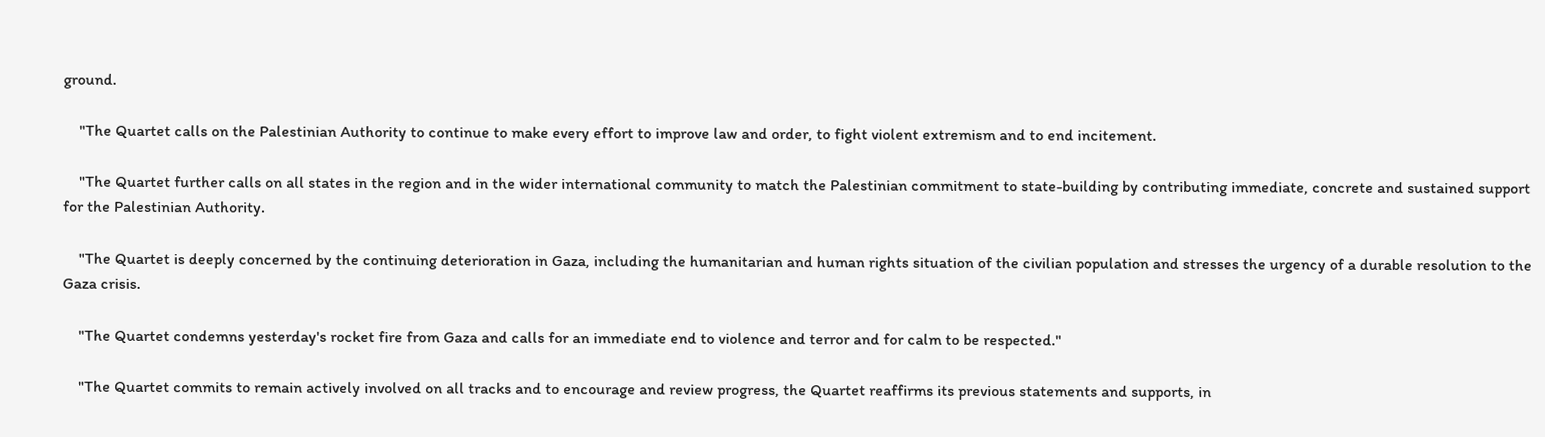ground.

    "The Quartet calls on the Palestinian Authority to continue to make every effort to improve law and order, to fight violent extremism and to end incitement.

    "The Quartet further calls on all states in the region and in the wider international community to match the Palestinian commitment to state-building by contributing immediate, concrete and sustained support for the Palestinian Authority.

    "The Quartet is deeply concerned by the continuing deterioration in Gaza, including the humanitarian and human rights situation of the civilian population and stresses the urgency of a durable resolution to the Gaza crisis.

    "The Quartet condemns yesterday's rocket fire from Gaza and calls for an immediate end to violence and terror and for calm to be respected."

    "The Quartet commits to remain actively involved on all tracks and to encourage and review progress, the Quartet reaffirms its previous statements and supports, in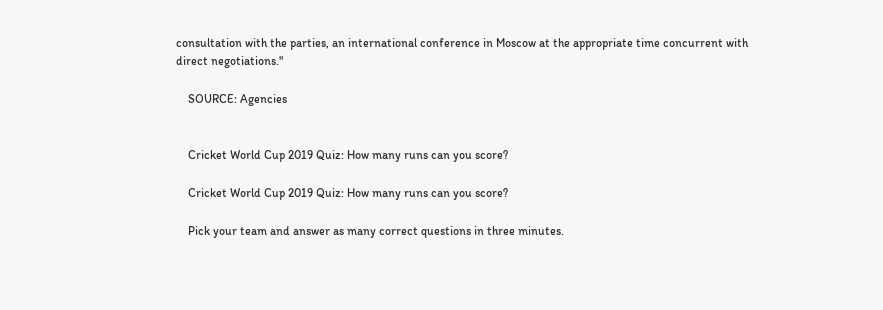consultation with the parties, an international conference in Moscow at the appropriate time concurrent with direct negotiations."

    SOURCE: Agencies


    Cricket World Cup 2019 Quiz: How many runs can you score?

    Cricket World Cup 2019 Quiz: How many runs can you score?

    Pick your team and answer as many correct questions in three minutes.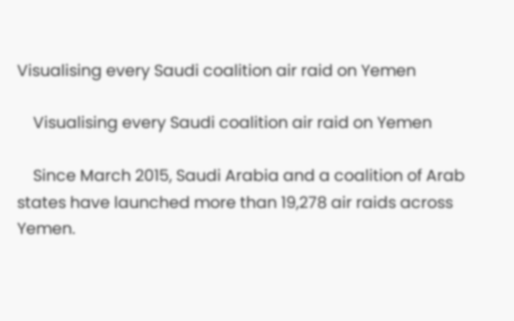Visualising every Saudi coalition air raid on Yemen

    Visualising every Saudi coalition air raid on Yemen

    Since March 2015, Saudi Arabia and a coalition of Arab states have launched more than 19,278 air raids across Yemen.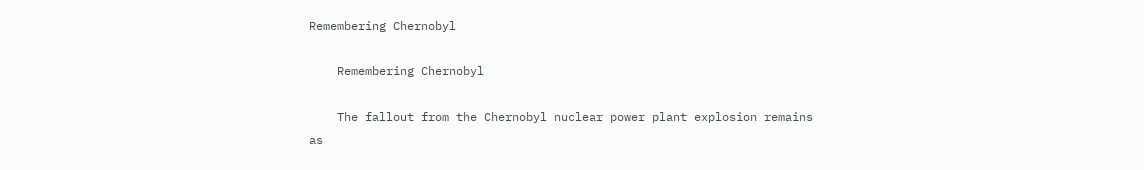Remembering Chernobyl

    Remembering Chernobyl

    The fallout from the Chernobyl nuclear power plant explosion remains as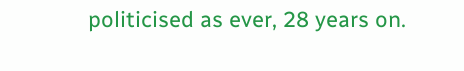politicised as ever, 28 years on.